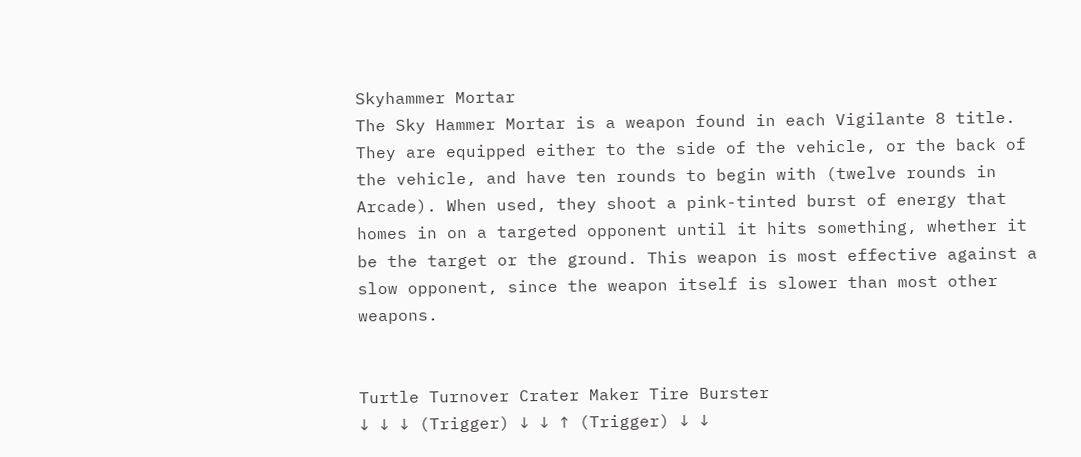Skyhammer Mortar
The Sky Hammer Mortar is a weapon found in each Vigilante 8 title. They are equipped either to the side of the vehicle, or the back of the vehicle, and have ten rounds to begin with (twelve rounds in Arcade). When used, they shoot a pink-tinted burst of energy that homes in on a targeted opponent until it hits something, whether it be the target or the ground. This weapon is most effective against a slow opponent, since the weapon itself is slower than most other weapons.


Turtle Turnover Crater Maker Tire Burster
↓ ↓ ↓ (Trigger) ↓ ↓ ↑ (Trigger) ↓ ↓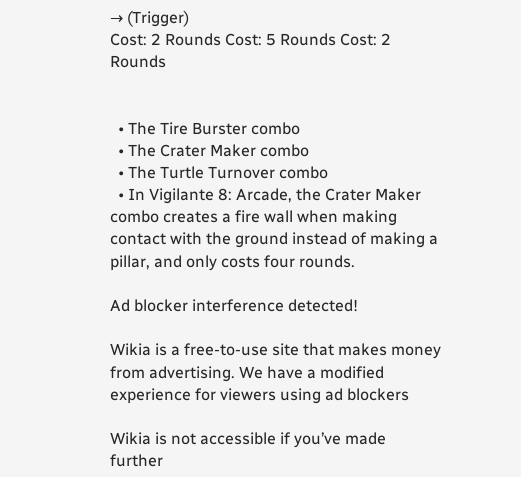→ (Trigger)
Cost: 2 Rounds Cost: 5 Rounds Cost: 2 Rounds


  • The Tire Burster combo
  • The Crater Maker combo
  • The Turtle Turnover combo
  • In Vigilante 8: Arcade, the Crater Maker combo creates a fire wall when making contact with the ground instead of making a pillar, and only costs four rounds.

Ad blocker interference detected!

Wikia is a free-to-use site that makes money from advertising. We have a modified experience for viewers using ad blockers

Wikia is not accessible if you’ve made further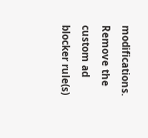modifications. Remove the custom ad blocker rule(s)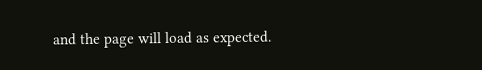and the page will load as expected.